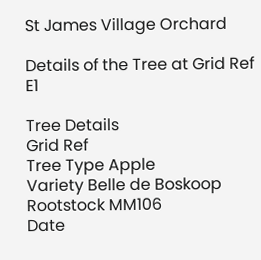St James Village Orchard

Details of the Tree at Grid Ref E1

Tree Details
Grid Ref
Tree Type Apple
Variety Belle de Boskoop
Rootstock MM106
Date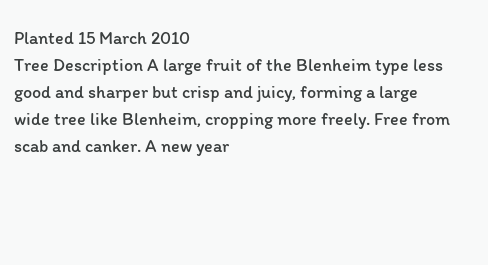Planted 15 March 2010
Tree Description A large fruit of the Blenheim type less good and sharper but crisp and juicy, forming a large wide tree like Blenheim, cropping more freely. Free from scab and canker. A new year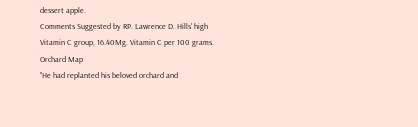dessert apple.
Comments Suggested by RP. Lawrence D. Hills' high Vitamin C group, 16.40Mg. Vitamin C per 100 grams.
Orchard Map
"He had replanted his beloved orchard and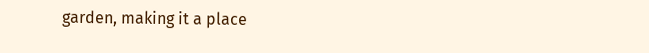garden, making it a place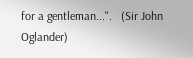for a gentleman...".   (Sir John Oglander)